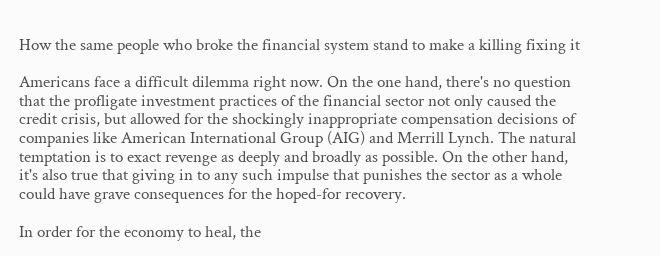How the same people who broke the financial system stand to make a killing fixing it

Americans face a difficult dilemma right now. On the one hand, there's no question that the profligate investment practices of the financial sector not only caused the credit crisis, but allowed for the shockingly inappropriate compensation decisions of companies like American International Group (AIG) and Merrill Lynch. The natural temptation is to exact revenge as deeply and broadly as possible. On the other hand, it's also true that giving in to any such impulse that punishes the sector as a whole could have grave consequences for the hoped-for recovery.

In order for the economy to heal, the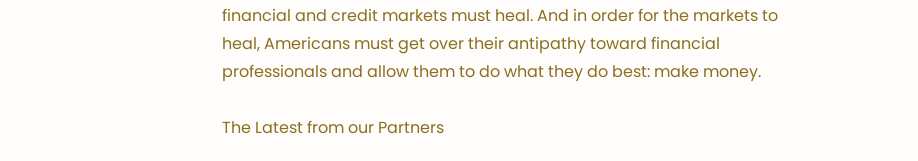financial and credit markets must heal. And in order for the markets to heal, Americans must get over their antipathy toward financial professionals and allow them to do what they do best: make money.

The Latest from our Partners